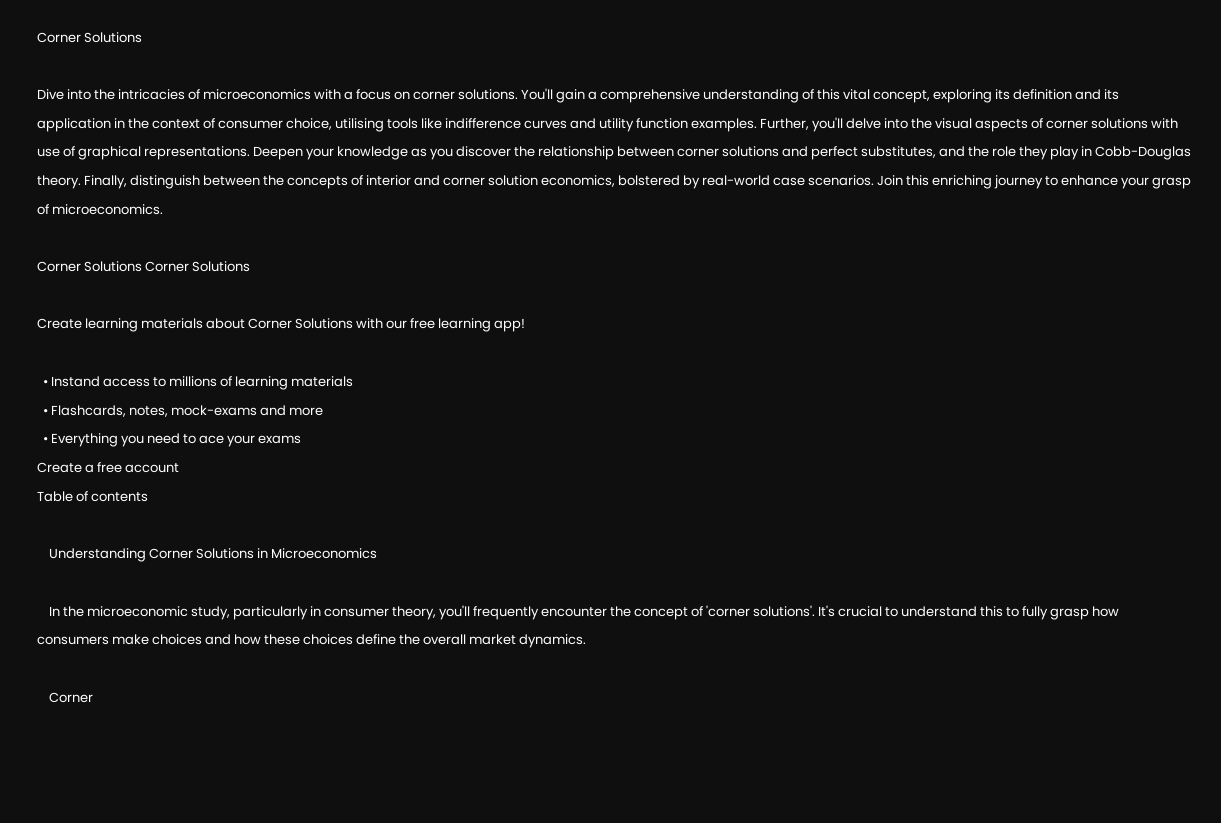Corner Solutions

Dive into the intricacies of microeconomics with a focus on corner solutions. You'll gain a comprehensive understanding of this vital concept, exploring its definition and its application in the context of consumer choice, utilising tools like indifference curves and utility function examples. Further, you'll delve into the visual aspects of corner solutions with use of graphical representations. Deepen your knowledge as you discover the relationship between corner solutions and perfect substitutes, and the role they play in Cobb-Douglas theory. Finally, distinguish between the concepts of interior and corner solution economics, bolstered by real-world case scenarios. Join this enriching journey to enhance your grasp of microeconomics.

Corner Solutions Corner Solutions

Create learning materials about Corner Solutions with our free learning app!

  • Instand access to millions of learning materials
  • Flashcards, notes, mock-exams and more
  • Everything you need to ace your exams
Create a free account
Table of contents

    Understanding Corner Solutions in Microeconomics

    In the microeconomic study, particularly in consumer theory, you'll frequently encounter the concept of 'corner solutions'. It's crucial to understand this to fully grasp how consumers make choices and how these choices define the overall market dynamics.

    Corner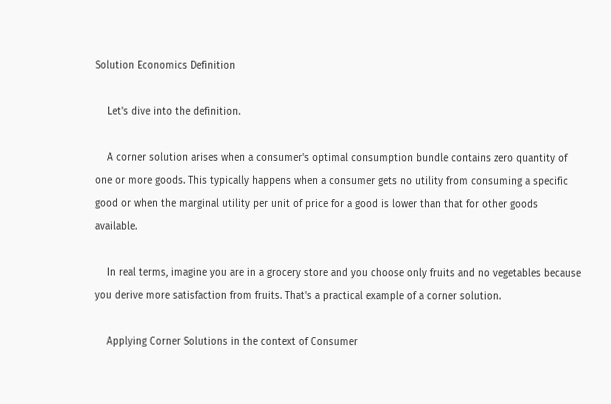Solution Economics Definition

    Let's dive into the definition.

    A corner solution arises when a consumer's optimal consumption bundle contains zero quantity of one or more goods. This typically happens when a consumer gets no utility from consuming a specific good or when the marginal utility per unit of price for a good is lower than that for other goods available.

    In real terms, imagine you are in a grocery store and you choose only fruits and no vegetables because you derive more satisfaction from fruits. That's a practical example of a corner solution.

    Applying Corner Solutions in the context of Consumer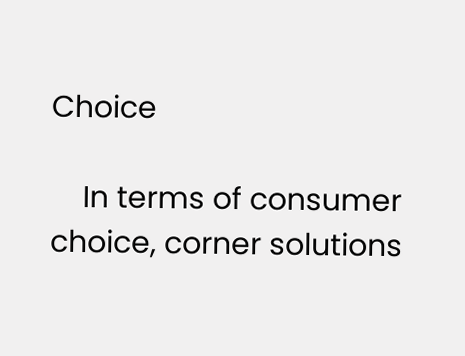Choice

    In terms of consumer choice, corner solutions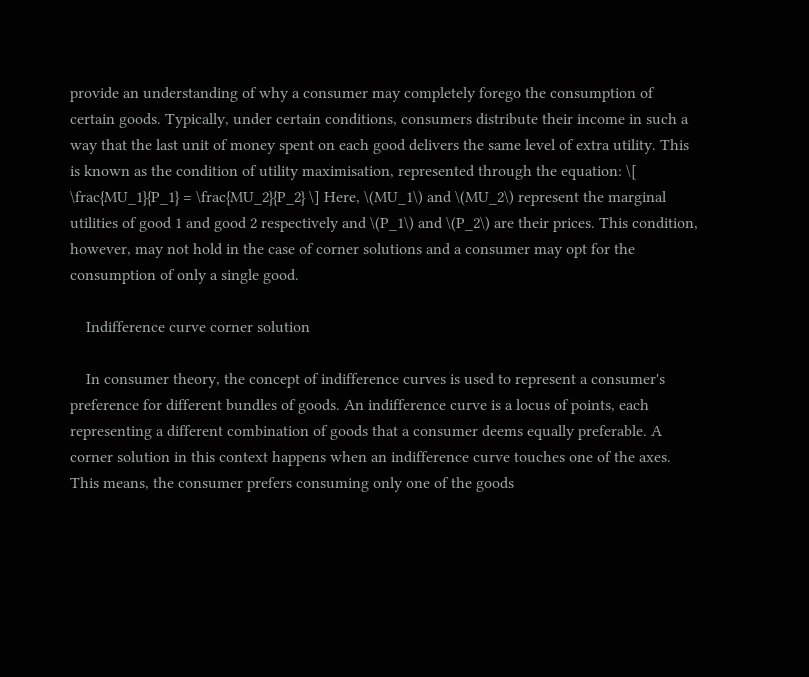provide an understanding of why a consumer may completely forego the consumption of certain goods. Typically, under certain conditions, consumers distribute their income in such a way that the last unit of money spent on each good delivers the same level of extra utility. This is known as the condition of utility maximisation, represented through the equation: \[ \frac{MU_1}{P_1} = \frac{MU_2}{P_2} \] Here, \(MU_1\) and \(MU_2\) represent the marginal utilities of good 1 and good 2 respectively and \(P_1\) and \(P_2\) are their prices. This condition, however, may not hold in the case of corner solutions and a consumer may opt for the consumption of only a single good.

    Indifference curve corner solution

    In consumer theory, the concept of indifference curves is used to represent a consumer's preference for different bundles of goods. An indifference curve is a locus of points, each representing a different combination of goods that a consumer deems equally preferable. A corner solution in this context happens when an indifference curve touches one of the axes. This means, the consumer prefers consuming only one of the goods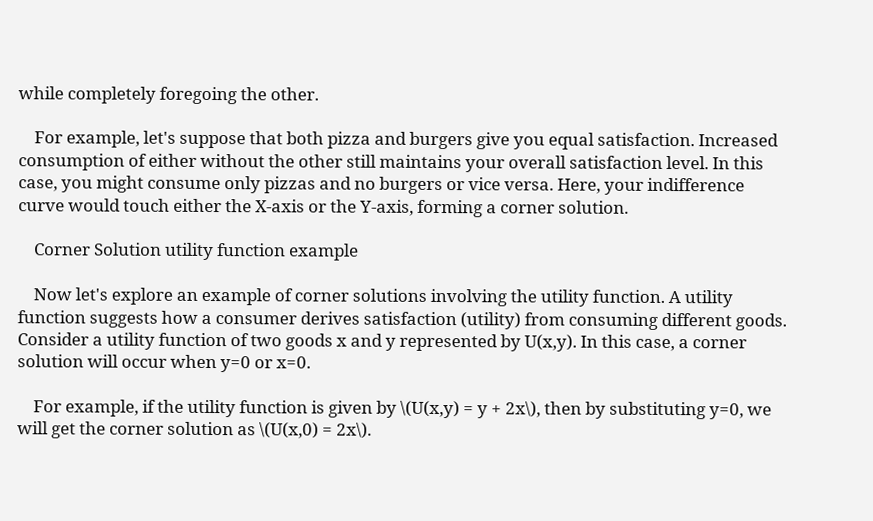while completely foregoing the other.

    For example, let's suppose that both pizza and burgers give you equal satisfaction. Increased consumption of either without the other still maintains your overall satisfaction level. In this case, you might consume only pizzas and no burgers or vice versa. Here, your indifference curve would touch either the X-axis or the Y-axis, forming a corner solution.

    Corner Solution utility function example

    Now let's explore an example of corner solutions involving the utility function. A utility function suggests how a consumer derives satisfaction (utility) from consuming different goods. Consider a utility function of two goods x and y represented by U(x,y). In this case, a corner solution will occur when y=0 or x=0.

    For example, if the utility function is given by \(U(x,y) = y + 2x\), then by substituting y=0, we will get the corner solution as \(U(x,0) = 2x\).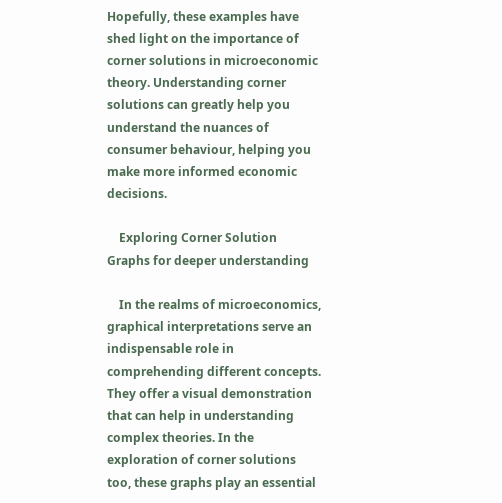Hopefully, these examples have shed light on the importance of corner solutions in microeconomic theory. Understanding corner solutions can greatly help you understand the nuances of consumer behaviour, helping you make more informed economic decisions.

    Exploring Corner Solution Graphs for deeper understanding

    In the realms of microeconomics, graphical interpretations serve an indispensable role in comprehending different concepts. They offer a visual demonstration that can help in understanding complex theories. In the exploration of corner solutions too, these graphs play an essential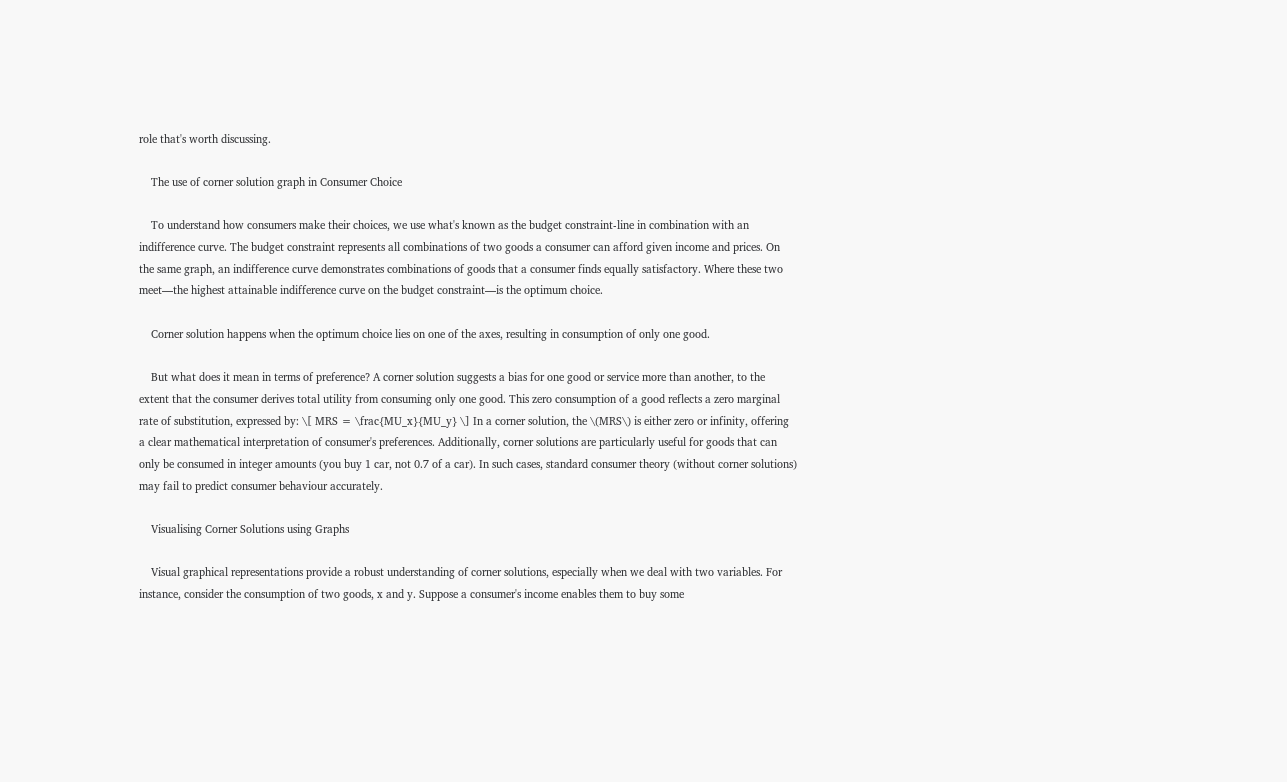role that's worth discussing.

    The use of corner solution graph in Consumer Choice

    To understand how consumers make their choices, we use what's known as the budget constraint-line in combination with an indifference curve. The budget constraint represents all combinations of two goods a consumer can afford given income and prices. On the same graph, an indifference curve demonstrates combinations of goods that a consumer finds equally satisfactory. Where these two meet—the highest attainable indifference curve on the budget constraint—is the optimum choice.

    Corner solution happens when the optimum choice lies on one of the axes, resulting in consumption of only one good.

    But what does it mean in terms of preference? A corner solution suggests a bias for one good or service more than another, to the extent that the consumer derives total utility from consuming only one good. This zero consumption of a good reflects a zero marginal rate of substitution, expressed by: \[ MRS = \frac{MU_x}{MU_y} \] In a corner solution, the \(MRS\) is either zero or infinity, offering a clear mathematical interpretation of consumer's preferences. Additionally, corner solutions are particularly useful for goods that can only be consumed in integer amounts (you buy 1 car, not 0.7 of a car). In such cases, standard consumer theory (without corner solutions) may fail to predict consumer behaviour accurately.

    Visualising Corner Solutions using Graphs

    Visual graphical representations provide a robust understanding of corner solutions, especially when we deal with two variables. For instance, consider the consumption of two goods, x and y. Suppose a consumer's income enables them to buy some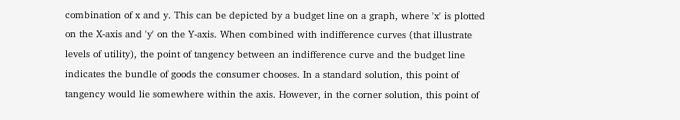combination of x and y. This can be depicted by a budget line on a graph, where 'x' is plotted on the X-axis and 'y' on the Y-axis. When combined with indifference curves (that illustrate levels of utility), the point of tangency between an indifference curve and the budget line indicates the bundle of goods the consumer chooses. In a standard solution, this point of tangency would lie somewhere within the axis. However, in the corner solution, this point of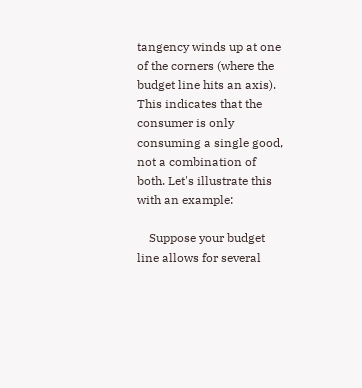tangency winds up at one of the corners (where the budget line hits an axis). This indicates that the consumer is only consuming a single good, not a combination of both. Let's illustrate this with an example:

    Suppose your budget line allows for several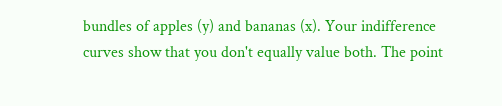bundles of apples (y) and bananas (x). Your indifference curves show that you don't equally value both. The point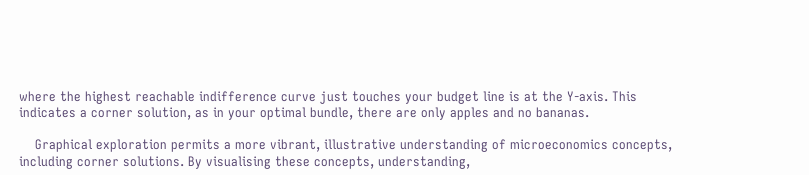where the highest reachable indifference curve just touches your budget line is at the Y-axis. This indicates a corner solution, as in your optimal bundle, there are only apples and no bananas.

    Graphical exploration permits a more vibrant, illustrative understanding of microeconomics concepts, including corner solutions. By visualising these concepts, understanding,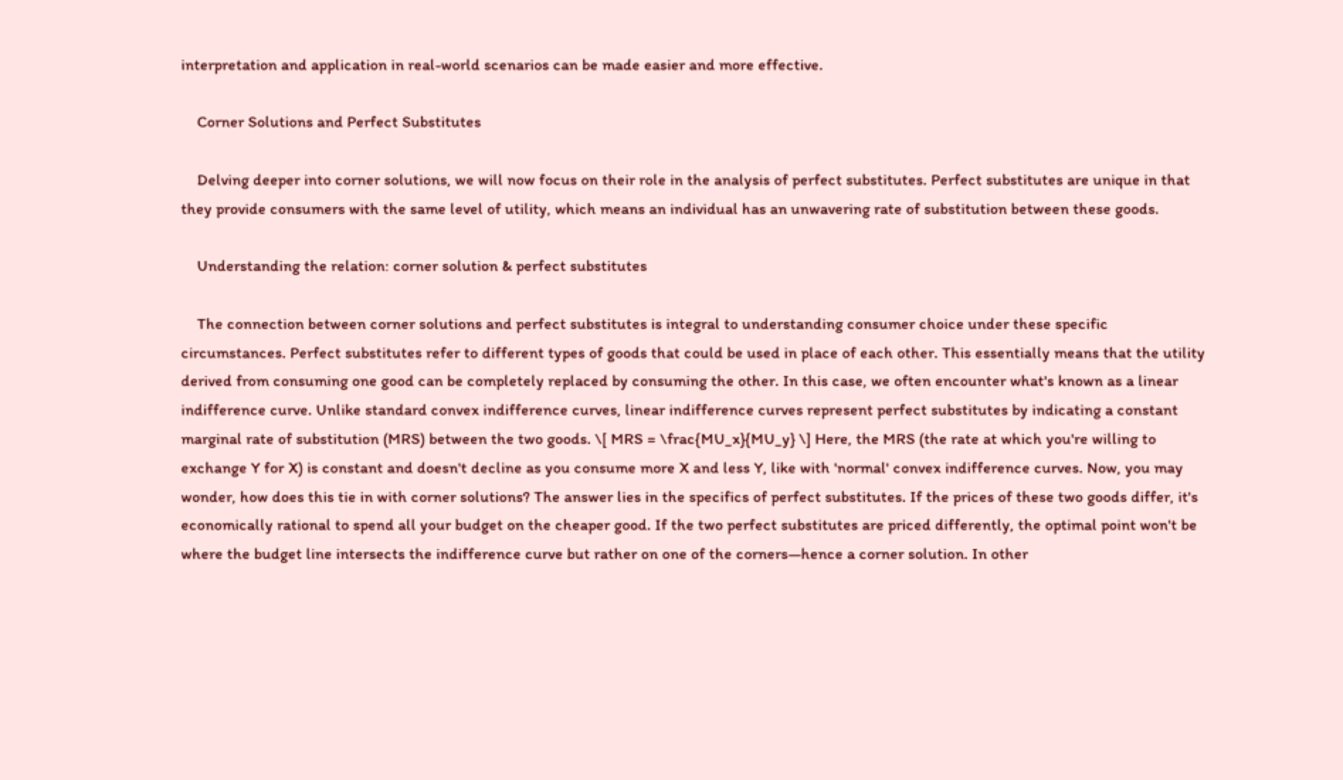interpretation and application in real-world scenarios can be made easier and more effective.

    Corner Solutions and Perfect Substitutes

    Delving deeper into corner solutions, we will now focus on their role in the analysis of perfect substitutes. Perfect substitutes are unique in that they provide consumers with the same level of utility, which means an individual has an unwavering rate of substitution between these goods.

    Understanding the relation: corner solution & perfect substitutes

    The connection between corner solutions and perfect substitutes is integral to understanding consumer choice under these specific circumstances. Perfect substitutes refer to different types of goods that could be used in place of each other. This essentially means that the utility derived from consuming one good can be completely replaced by consuming the other. In this case, we often encounter what's known as a linear indifference curve. Unlike standard convex indifference curves, linear indifference curves represent perfect substitutes by indicating a constant marginal rate of substitution (MRS) between the two goods. \[ MRS = \frac{MU_x}{MU_y} \] Here, the MRS (the rate at which you're willing to exchange Y for X) is constant and doesn't decline as you consume more X and less Y, like with 'normal' convex indifference curves. Now, you may wonder, how does this tie in with corner solutions? The answer lies in the specifics of perfect substitutes. If the prices of these two goods differ, it's economically rational to spend all your budget on the cheaper good. If the two perfect substitutes are priced differently, the optimal point won't be where the budget line intersects the indifference curve but rather on one of the corners—hence a corner solution. In other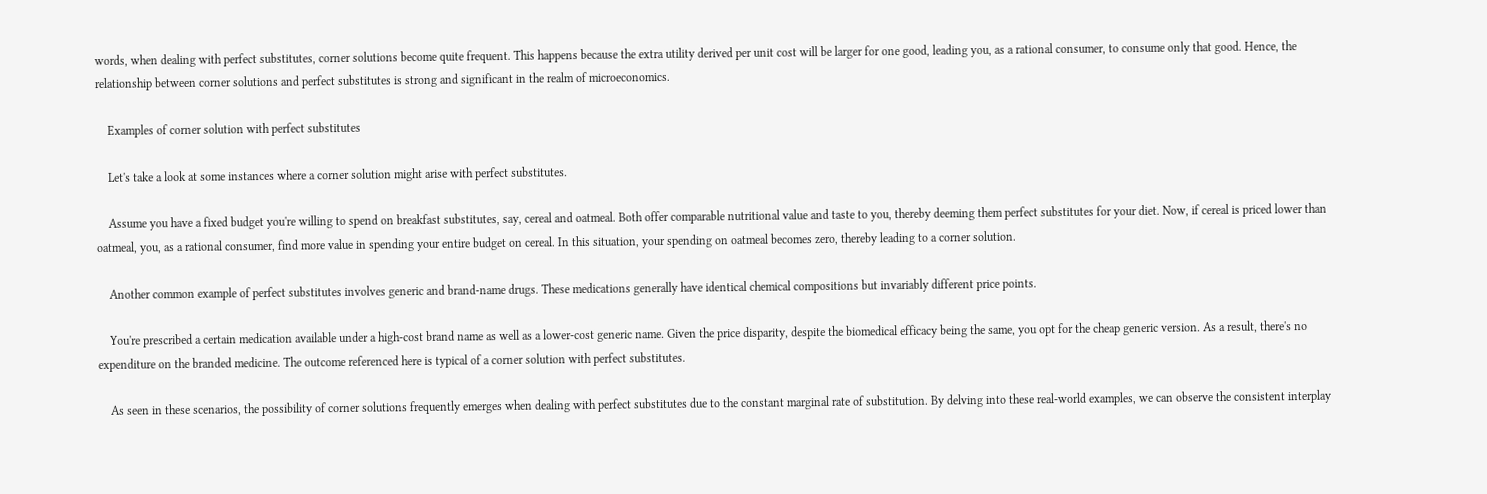words, when dealing with perfect substitutes, corner solutions become quite frequent. This happens because the extra utility derived per unit cost will be larger for one good, leading you, as a rational consumer, to consume only that good. Hence, the relationship between corner solutions and perfect substitutes is strong and significant in the realm of microeconomics.

    Examples of corner solution with perfect substitutes

    Let's take a look at some instances where a corner solution might arise with perfect substitutes.

    Assume you have a fixed budget you're willing to spend on breakfast substitutes, say, cereal and oatmeal. Both offer comparable nutritional value and taste to you, thereby deeming them perfect substitutes for your diet. Now, if cereal is priced lower than oatmeal, you, as a rational consumer, find more value in spending your entire budget on cereal. In this situation, your spending on oatmeal becomes zero, thereby leading to a corner solution.

    Another common example of perfect substitutes involves generic and brand-name drugs. These medications generally have identical chemical compositions but invariably different price points.

    You're prescribed a certain medication available under a high-cost brand name as well as a lower-cost generic name. Given the price disparity, despite the biomedical efficacy being the same, you opt for the cheap generic version. As a result, there's no expenditure on the branded medicine. The outcome referenced here is typical of a corner solution with perfect substitutes.

    As seen in these scenarios, the possibility of corner solutions frequently emerges when dealing with perfect substitutes due to the constant marginal rate of substitution. By delving into these real-world examples, we can observe the consistent interplay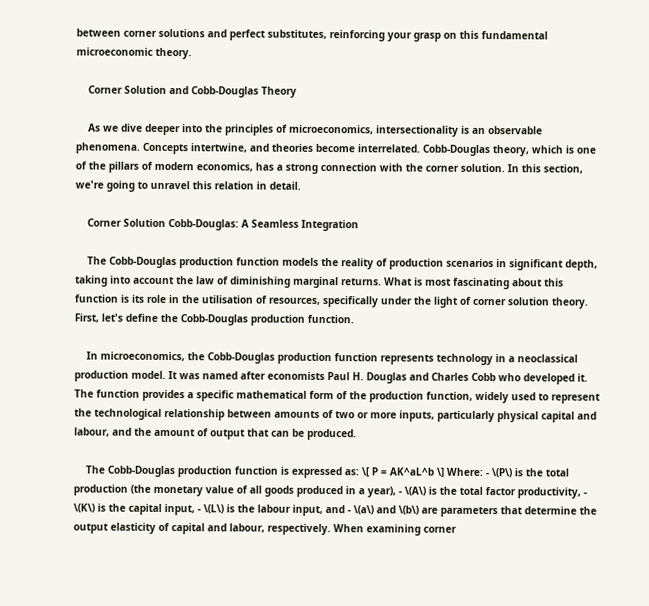between corner solutions and perfect substitutes, reinforcing your grasp on this fundamental microeconomic theory.

    Corner Solution and Cobb-Douglas Theory

    As we dive deeper into the principles of microeconomics, intersectionality is an observable phenomena. Concepts intertwine, and theories become interrelated. Cobb-Douglas theory, which is one of the pillars of modern economics, has a strong connection with the corner solution. In this section, we're going to unravel this relation in detail.

    Corner Solution Cobb-Douglas: A Seamless Integration

    The Cobb-Douglas production function models the reality of production scenarios in significant depth, taking into account the law of diminishing marginal returns. What is most fascinating about this function is its role in the utilisation of resources, specifically under the light of corner solution theory. First, let's define the Cobb-Douglas production function.

    In microeconomics, the Cobb-Douglas production function represents technology in a neoclassical production model. It was named after economists Paul H. Douglas and Charles Cobb who developed it. The function provides a specific mathematical form of the production function, widely used to represent the technological relationship between amounts of two or more inputs, particularly physical capital and labour, and the amount of output that can be produced.

    The Cobb-Douglas production function is expressed as: \[ P = AK^aL^b \] Where: - \(P\) is the total production (the monetary value of all goods produced in a year), - \(A\) is the total factor productivity, - \(K\) is the capital input, - \(L\) is the labour input, and - \(a\) and \(b\) are parameters that determine the output elasticity of capital and labour, respectively. When examining corner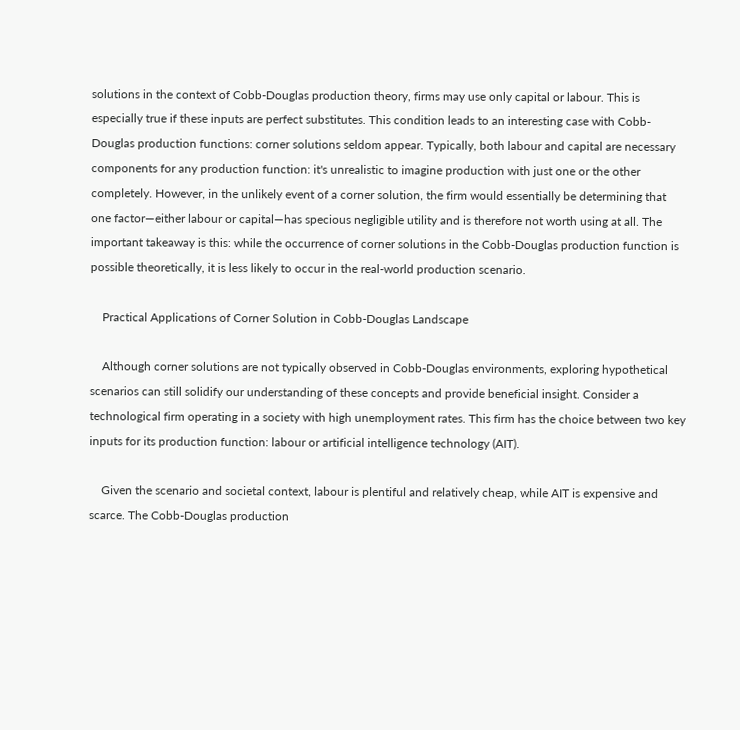solutions in the context of Cobb-Douglas production theory, firms may use only capital or labour. This is especially true if these inputs are perfect substitutes. This condition leads to an interesting case with Cobb-Douglas production functions: corner solutions seldom appear. Typically, both labour and capital are necessary components for any production function: it's unrealistic to imagine production with just one or the other completely. However, in the unlikely event of a corner solution, the firm would essentially be determining that one factor—either labour or capital—has specious negligible utility and is therefore not worth using at all. The important takeaway is this: while the occurrence of corner solutions in the Cobb-Douglas production function is possible theoretically, it is less likely to occur in the real-world production scenario.

    Practical Applications of Corner Solution in Cobb-Douglas Landscape

    Although corner solutions are not typically observed in Cobb-Douglas environments, exploring hypothetical scenarios can still solidify our understanding of these concepts and provide beneficial insight. Consider a technological firm operating in a society with high unemployment rates. This firm has the choice between two key inputs for its production function: labour or artificial intelligence technology (AIT).

    Given the scenario and societal context, labour is plentiful and relatively cheap, while AIT is expensive and scarce. The Cobb-Douglas production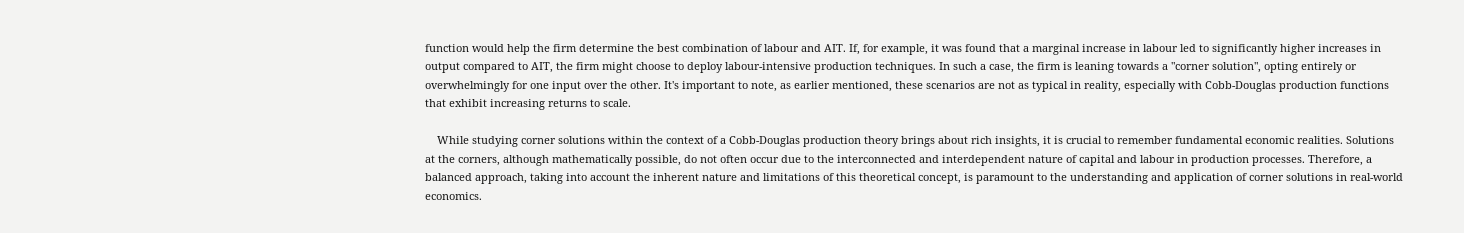function would help the firm determine the best combination of labour and AIT. If, for example, it was found that a marginal increase in labour led to significantly higher increases in output compared to AIT, the firm might choose to deploy labour-intensive production techniques. In such a case, the firm is leaning towards a "corner solution", opting entirely or overwhelmingly for one input over the other. It's important to note, as earlier mentioned, these scenarios are not as typical in reality, especially with Cobb-Douglas production functions that exhibit increasing returns to scale.

    While studying corner solutions within the context of a Cobb-Douglas production theory brings about rich insights, it is crucial to remember fundamental economic realities. Solutions at the corners, although mathematically possible, do not often occur due to the interconnected and interdependent nature of capital and labour in production processes. Therefore, a balanced approach, taking into account the inherent nature and limitations of this theoretical concept, is paramount to the understanding and application of corner solutions in real-world economics.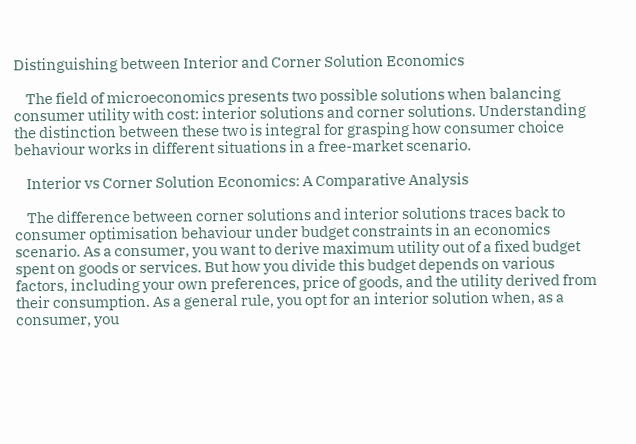Distinguishing between Interior and Corner Solution Economics

    The field of microeconomics presents two possible solutions when balancing consumer utility with cost: interior solutions and corner solutions. Understanding the distinction between these two is integral for grasping how consumer choice behaviour works in different situations in a free-market scenario.

    Interior vs Corner Solution Economics: A Comparative Analysis

    The difference between corner solutions and interior solutions traces back to consumer optimisation behaviour under budget constraints in an economics scenario. As a consumer, you want to derive maximum utility out of a fixed budget spent on goods or services. But how you divide this budget depends on various factors, including your own preferences, price of goods, and the utility derived from their consumption. As a general rule, you opt for an interior solution when, as a consumer, you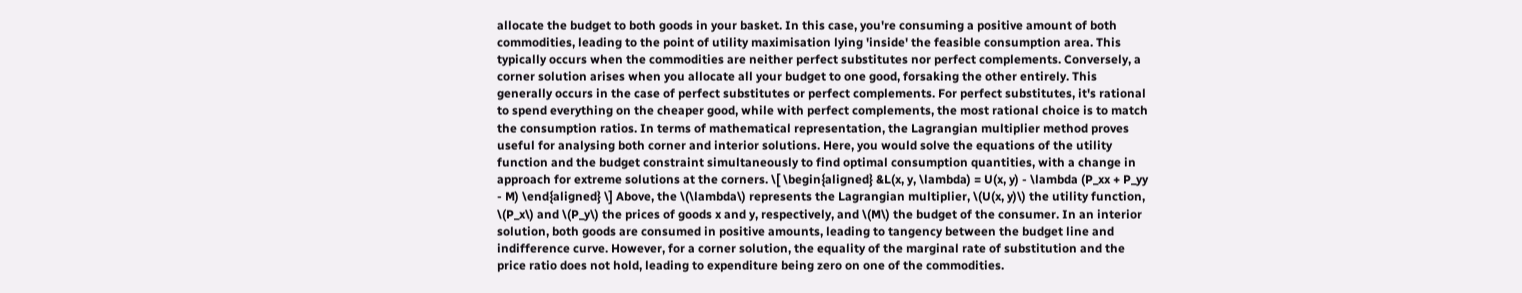allocate the budget to both goods in your basket. In this case, you're consuming a positive amount of both commodities, leading to the point of utility maximisation lying 'inside' the feasible consumption area. This typically occurs when the commodities are neither perfect substitutes nor perfect complements. Conversely, a corner solution arises when you allocate all your budget to one good, forsaking the other entirely. This generally occurs in the case of perfect substitutes or perfect complements. For perfect substitutes, it's rational to spend everything on the cheaper good, while with perfect complements, the most rational choice is to match the consumption ratios. In terms of mathematical representation, the Lagrangian multiplier method proves useful for analysing both corner and interior solutions. Here, you would solve the equations of the utility function and the budget constraint simultaneously to find optimal consumption quantities, with a change in approach for extreme solutions at the corners. \[ \begin{aligned} &L(x, y, \lambda) = U(x, y) - \lambda (P_xx + P_yy - M) \end{aligned} \] Above, the \(\lambda\) represents the Lagrangian multiplier, \(U(x, y)\) the utility function, \(P_x\) and \(P_y\) the prices of goods x and y, respectively, and \(M\) the budget of the consumer. In an interior solution, both goods are consumed in positive amounts, leading to tangency between the budget line and indifference curve. However, for a corner solution, the equality of the marginal rate of substitution and the price ratio does not hold, leading to expenditure being zero on one of the commodities.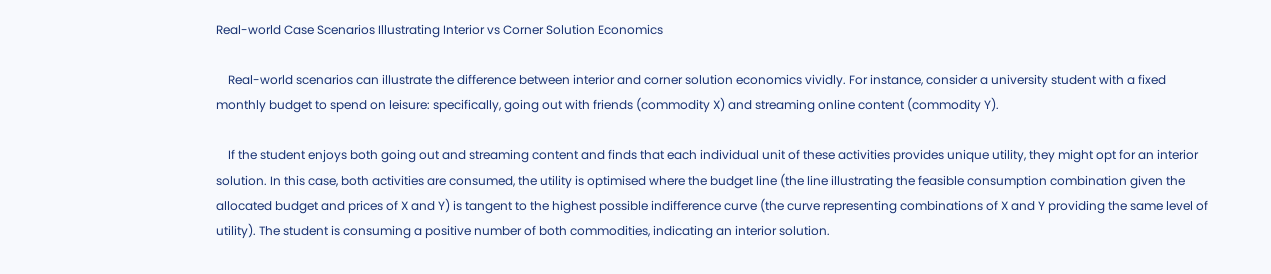Real-world Case Scenarios Illustrating Interior vs Corner Solution Economics

    Real-world scenarios can illustrate the difference between interior and corner solution economics vividly. For instance, consider a university student with a fixed monthly budget to spend on leisure: specifically, going out with friends (commodity X) and streaming online content (commodity Y).

    If the student enjoys both going out and streaming content and finds that each individual unit of these activities provides unique utility, they might opt for an interior solution. In this case, both activities are consumed, the utility is optimised where the budget line (the line illustrating the feasible consumption combination given the allocated budget and prices of X and Y) is tangent to the highest possible indifference curve (the curve representing combinations of X and Y providing the same level of utility). The student is consuming a positive number of both commodities, indicating an interior solution.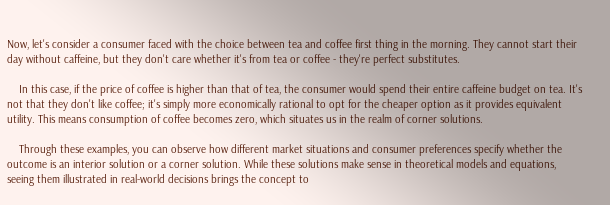Now, let's consider a consumer faced with the choice between tea and coffee first thing in the morning. They cannot start their day without caffeine, but they don't care whether it's from tea or coffee - they're perfect substitutes.

    In this case, if the price of coffee is higher than that of tea, the consumer would spend their entire caffeine budget on tea. It's not that they don't like coffee; it's simply more economically rational to opt for the cheaper option as it provides equivalent utility. This means consumption of coffee becomes zero, which situates us in the realm of corner solutions.

    Through these examples, you can observe how different market situations and consumer preferences specify whether the outcome is an interior solution or a corner solution. While these solutions make sense in theoretical models and equations, seeing them illustrated in real-world decisions brings the concept to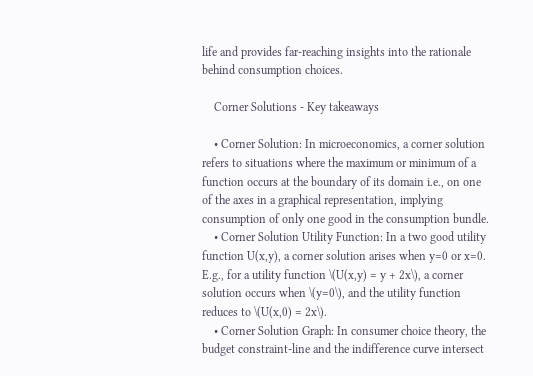life and provides far-reaching insights into the rationale behind consumption choices.

    Corner Solutions - Key takeaways

    • Corner Solution: In microeconomics, a corner solution refers to situations where the maximum or minimum of a function occurs at the boundary of its domain i.e., on one of the axes in a graphical representation, implying consumption of only one good in the consumption bundle.
    • Corner Solution Utility Function: In a two good utility function U(x,y), a corner solution arises when y=0 or x=0. E.g., for a utility function \(U(x,y) = y + 2x\), a corner solution occurs when \(y=0\), and the utility function reduces to \(U(x,0) = 2x\).
    • Corner Solution Graph: In consumer choice theory, the budget constraint-line and the indifference curve intersect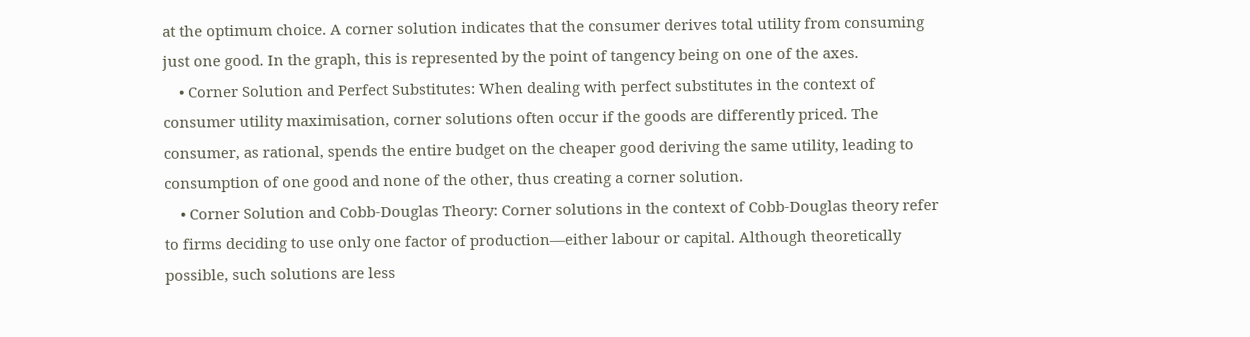at the optimum choice. A corner solution indicates that the consumer derives total utility from consuming just one good. In the graph, this is represented by the point of tangency being on one of the axes.
    • Corner Solution and Perfect Substitutes: When dealing with perfect substitutes in the context of consumer utility maximisation, corner solutions often occur if the goods are differently priced. The consumer, as rational, spends the entire budget on the cheaper good deriving the same utility, leading to consumption of one good and none of the other, thus creating a corner solution.
    • Corner Solution and Cobb-Douglas Theory: Corner solutions in the context of Cobb-Douglas theory refer to firms deciding to use only one factor of production—either labour or capital. Although theoretically possible, such solutions are less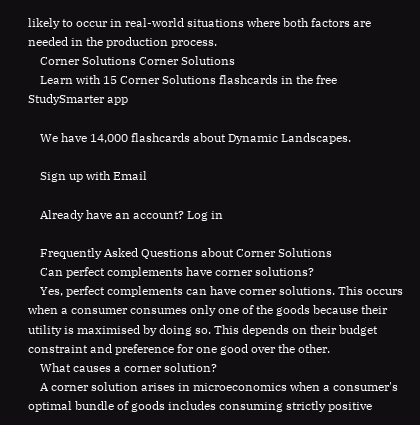likely to occur in real-world situations where both factors are needed in the production process.
    Corner Solutions Corner Solutions
    Learn with 15 Corner Solutions flashcards in the free StudySmarter app

    We have 14,000 flashcards about Dynamic Landscapes.

    Sign up with Email

    Already have an account? Log in

    Frequently Asked Questions about Corner Solutions
    Can perfect complements have corner solutions?
    Yes, perfect complements can have corner solutions. This occurs when a consumer consumes only one of the goods because their utility is maximised by doing so. This depends on their budget constraint and preference for one good over the other.
    What causes a corner solution?
    A corner solution arises in microeconomics when a consumer's optimal bundle of goods includes consuming strictly positive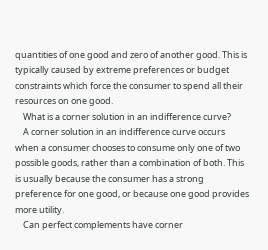quantities of one good and zero of another good. This is typically caused by extreme preferences or budget constraints which force the consumer to spend all their resources on one good.
    What is a corner solution in an indifference curve?
    A corner solution in an indifference curve occurs when a consumer chooses to consume only one of two possible goods, rather than a combination of both. This is usually because the consumer has a strong preference for one good, or because one good provides more utility.
    Can perfect complements have corner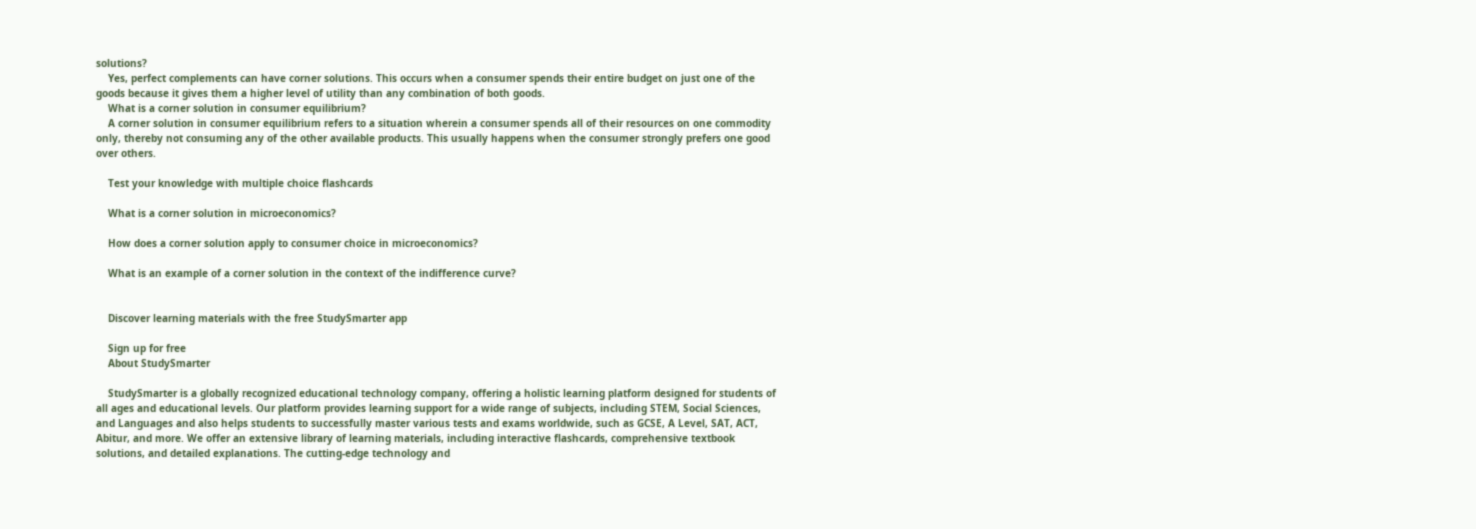solutions?
    Yes, perfect complements can have corner solutions. This occurs when a consumer spends their entire budget on just one of the goods because it gives them a higher level of utility than any combination of both goods.
    What is a corner solution in consumer equilibrium?
    A corner solution in consumer equilibrium refers to a situation wherein a consumer spends all of their resources on one commodity only, thereby not consuming any of the other available products. This usually happens when the consumer strongly prefers one good over others.

    Test your knowledge with multiple choice flashcards

    What is a corner solution in microeconomics?

    How does a corner solution apply to consumer choice in microeconomics?

    What is an example of a corner solution in the context of the indifference curve?


    Discover learning materials with the free StudySmarter app

    Sign up for free
    About StudySmarter

    StudySmarter is a globally recognized educational technology company, offering a holistic learning platform designed for students of all ages and educational levels. Our platform provides learning support for a wide range of subjects, including STEM, Social Sciences, and Languages and also helps students to successfully master various tests and exams worldwide, such as GCSE, A Level, SAT, ACT, Abitur, and more. We offer an extensive library of learning materials, including interactive flashcards, comprehensive textbook solutions, and detailed explanations. The cutting-edge technology and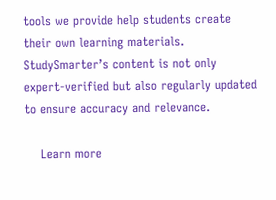tools we provide help students create their own learning materials. StudySmarter’s content is not only expert-verified but also regularly updated to ensure accuracy and relevance.

    Learn more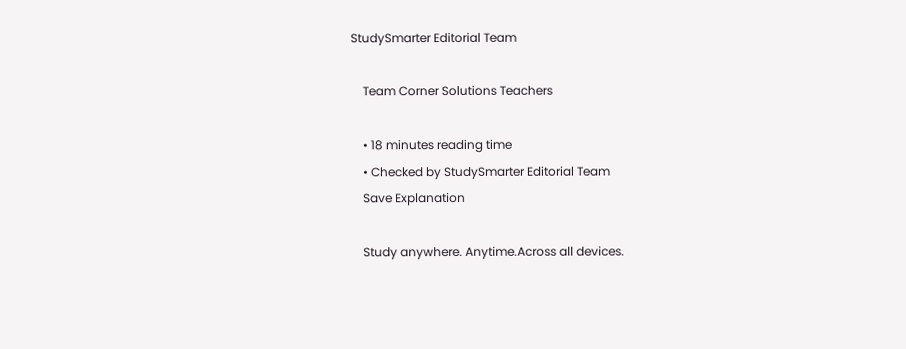StudySmarter Editorial Team

    Team Corner Solutions Teachers

    • 18 minutes reading time
    • Checked by StudySmarter Editorial Team
    Save Explanation

    Study anywhere. Anytime.Across all devices.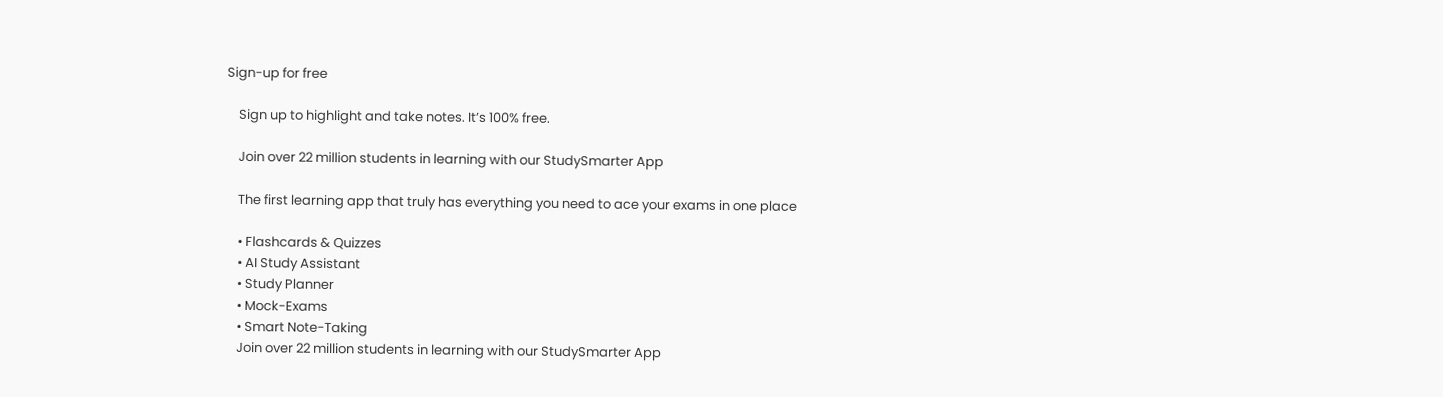Sign-up for free

    Sign up to highlight and take notes. It’s 100% free.

    Join over 22 million students in learning with our StudySmarter App

    The first learning app that truly has everything you need to ace your exams in one place

    • Flashcards & Quizzes
    • AI Study Assistant
    • Study Planner
    • Mock-Exams
    • Smart Note-Taking
    Join over 22 million students in learning with our StudySmarter App